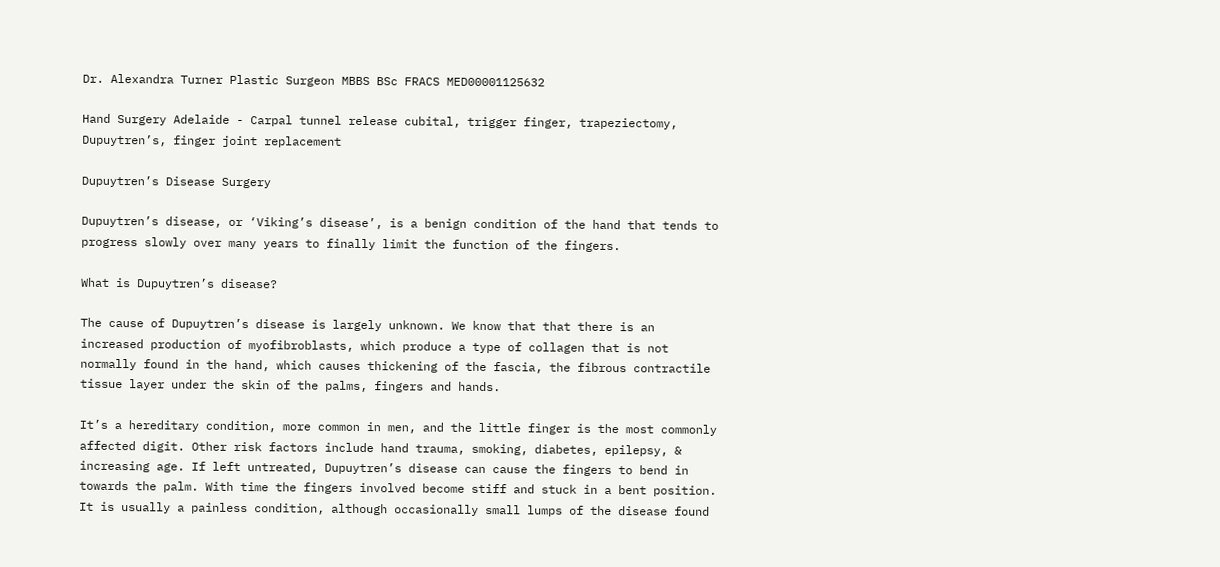Dr. Alexandra Turner Plastic Surgeon MBBS BSc FRACS MED00001125632

Hand Surgery Adelaide - Carpal tunnel release cubital, trigger finger, trapeziectomy, Dupuytren’s, finger joint replacement

Dupuytren’s Disease Surgery

Dupuytren’s disease, or ‘Viking’s disease’, is a benign condition of the hand that tends to progress slowly over many years to finally limit the function of the fingers.

What is Dupuytren’s disease?

The cause of Dupuytren’s disease is largely unknown. We know that that there is an increased production of myofibroblasts, which produce a type of collagen that is not normally found in the hand, which causes thickening of the fascia, the fibrous contractile tissue layer under the skin of the palms, fingers and hands.

It’s a hereditary condition, more common in men, and the little finger is the most commonly affected digit. Other risk factors include hand trauma, smoking, diabetes, epilepsy, & increasing age. If left untreated, Dupuytren’s disease can cause the fingers to bend in towards the palm. With time the fingers involved become stiff and stuck in a bent position. It is usually a painless condition, although occasionally small lumps of the disease found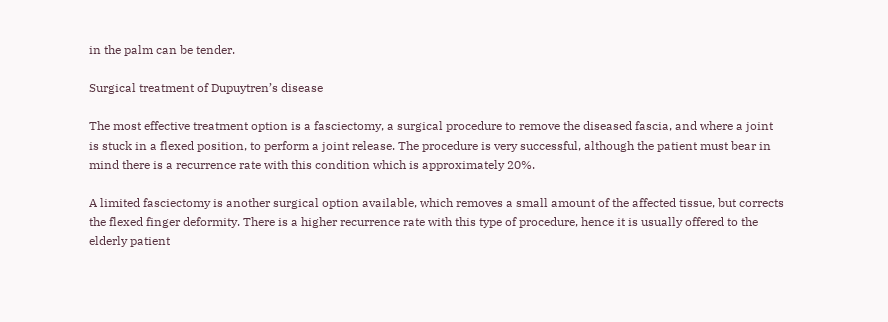in the palm can be tender.

Surgical treatment of Dupuytren’s disease

The most effective treatment option is a fasciectomy, a surgical procedure to remove the diseased fascia, and where a joint is stuck in a flexed position, to perform a joint release. The procedure is very successful, although the patient must bear in mind there is a recurrence rate with this condition which is approximately 20%.

A limited fasciectomy is another surgical option available, which removes a small amount of the affected tissue, but corrects the flexed finger deformity. There is a higher recurrence rate with this type of procedure, hence it is usually offered to the elderly patient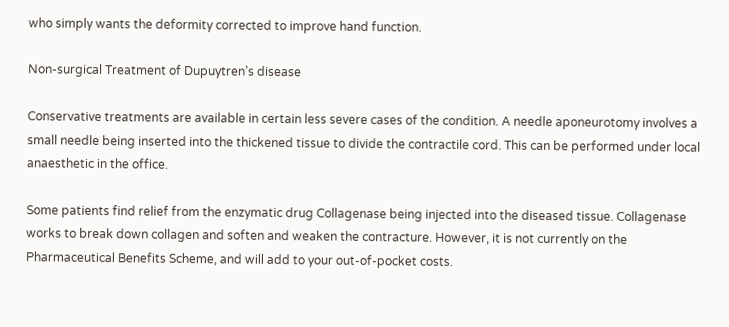who simply wants the deformity corrected to improve hand function.

Non-surgical Treatment of Dupuytren’s disease

Conservative treatments are available in certain less severe cases of the condition. A needle aponeurotomy involves a small needle being inserted into the thickened tissue to divide the contractile cord. This can be performed under local anaesthetic in the office.

Some patients find relief from the enzymatic drug Collagenase being injected into the diseased tissue. Collagenase works to break down collagen and soften and weaken the contracture. However, it is not currently on the Pharmaceutical Benefits Scheme, and will add to your out-of-pocket costs.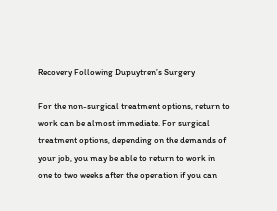Recovery Following Dupuytren’s Surgery

For the non-surgical treatment options, return to work can be almost immediate. For surgical treatment options, depending on the demands of your job, you may be able to return to work in one to two weeks after the operation if you can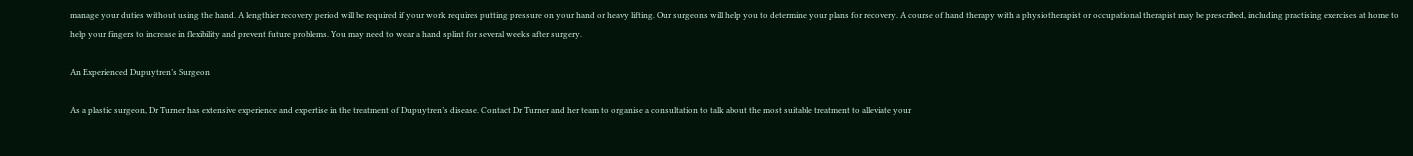manage your duties without using the hand. A lengthier recovery period will be required if your work requires putting pressure on your hand or heavy lifting. Our surgeons will help you to determine your plans for recovery. A course of hand therapy with a physiotherapist or occupational therapist may be prescribed, including practising exercises at home to help your fingers to increase in flexibility and prevent future problems. You may need to wear a hand splint for several weeks after surgery.

An Experienced Dupuytren’s Surgeon

As a plastic surgeon, Dr Turner has extensive experience and expertise in the treatment of Dupuytren’s disease. Contact Dr Turner and her team to organise a consultation to talk about the most suitable treatment to alleviate your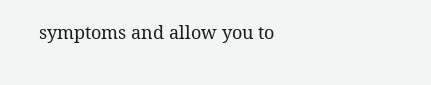symptoms and allow you to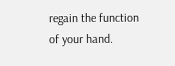regain the function of your hand.